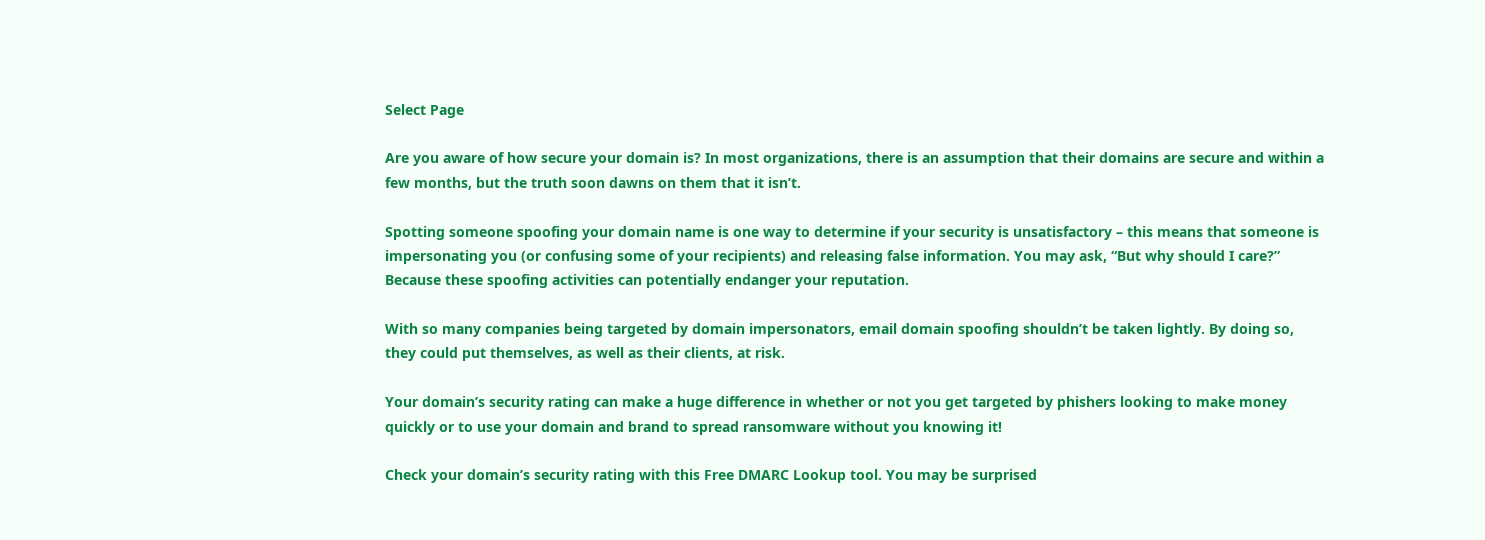Select Page

Are you aware of how secure your domain is? In most organizations, there is an assumption that their domains are secure and within a few months, but the truth soon dawns on them that it isn’t.

Spotting someone spoofing your domain name is one way to determine if your security is unsatisfactory – this means that someone is impersonating you (or confusing some of your recipients) and releasing false information. You may ask, “But why should I care?” Because these spoofing activities can potentially endanger your reputation.

With so many companies being targeted by domain impersonators, email domain spoofing shouldn’t be taken lightly. By doing so, they could put themselves, as well as their clients, at risk.

Your domain’s security rating can make a huge difference in whether or not you get targeted by phishers looking to make money quickly or to use your domain and brand to spread ransomware without you knowing it!

Check your domain’s security rating with this Free DMARC Lookup tool. You may be surprised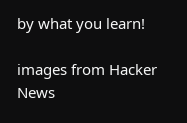by what you learn!

images from Hacker News